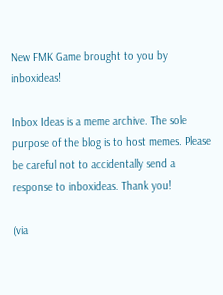New FMK Game brought to you by inboxideas!

Inbox Ideas is a meme archive. The sole purpose of the blog is to host memes. Please be careful not to accidentally send a response to inboxideas. Thank you!

(via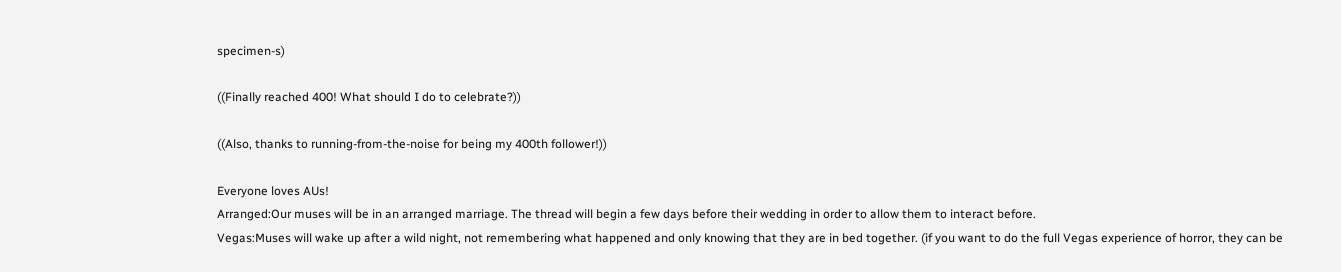specimen-s)

((Finally reached 400! What should I do to celebrate?))

((Also, thanks to running-from-the-noise for being my 400th follower!))

Everyone loves AUs!
Arranged:Our muses will be in an arranged marriage. The thread will begin a few days before their wedding in order to allow them to interact before.
Vegas:Muses will wake up after a wild night, not remembering what happened and only knowing that they are in bed together. (if you want to do the full Vegas experience of horror, they can be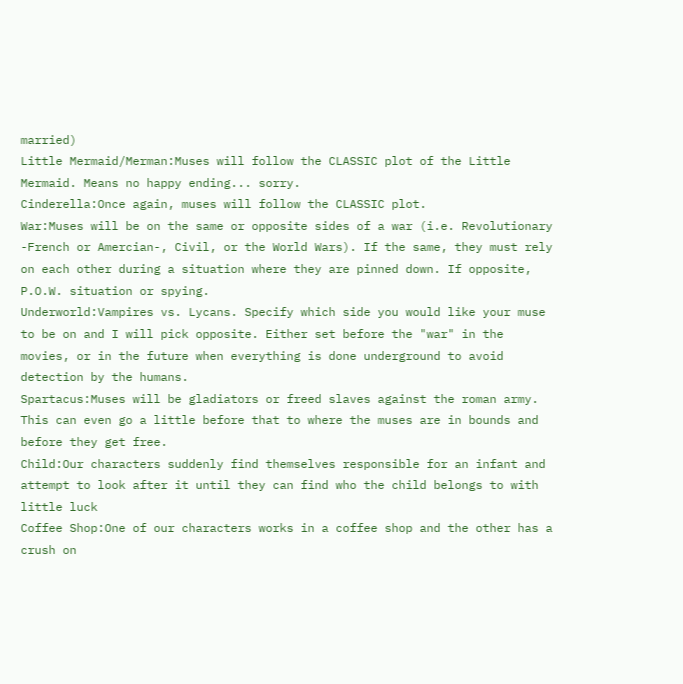married)
Little Mermaid/Merman:Muses will follow the CLASSIC plot of the Little Mermaid. Means no happy ending... sorry.
Cinderella:Once again, muses will follow the CLASSIC plot.
War:Muses will be on the same or opposite sides of a war (i.e. Revolutionary -French or Amercian-, Civil, or the World Wars). If the same, they must rely on each other during a situation where they are pinned down. If opposite, P.O.W. situation or spying.
Underworld:Vampires vs. Lycans. Specify which side you would like your muse to be on and I will pick opposite. Either set before the "war" in the movies, or in the future when everything is done underground to avoid detection by the humans.
Spartacus:Muses will be gladiators or freed slaves against the roman army. This can even go a little before that to where the muses are in bounds and before they get free.
Child:Our characters suddenly find themselves responsible for an infant and attempt to look after it until they can find who the child belongs to with little luck
Coffee Shop:One of our characters works in a coffee shop and the other has a crush on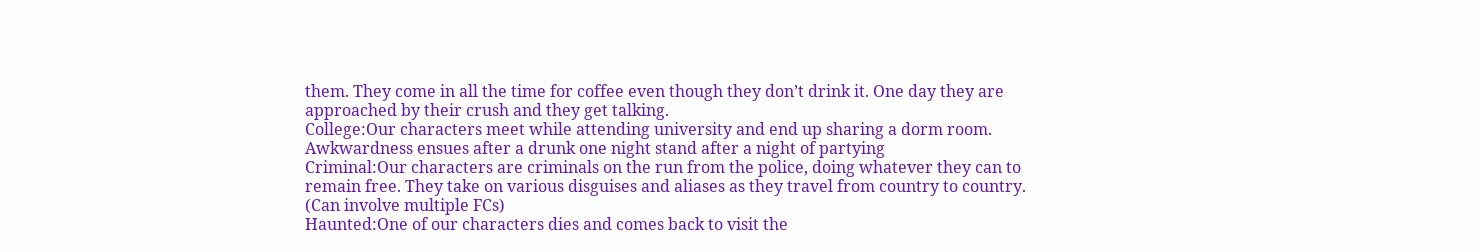them. They come in all the time for coffee even though they don’t drink it. One day they are approached by their crush and they get talking.
College:Our characters meet while attending university and end up sharing a dorm room. Awkwardness ensues after a drunk one night stand after a night of partying
Criminal:Our characters are criminals on the run from the police, doing whatever they can to remain free. They take on various disguises and aliases as they travel from country to country. (Can involve multiple FCs)
Haunted:One of our characters dies and comes back to visit the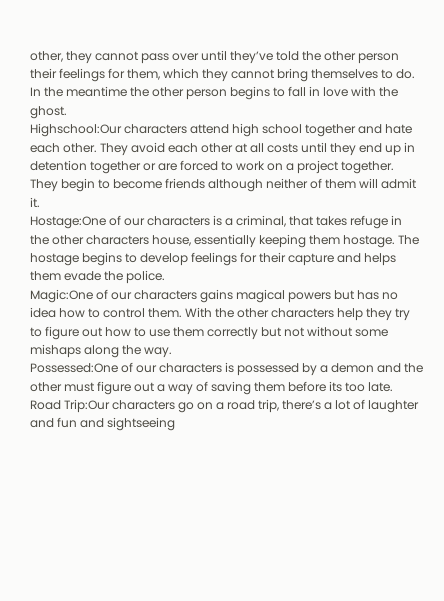other, they cannot pass over until they’ve told the other person their feelings for them, which they cannot bring themselves to do. In the meantime the other person begins to fall in love with the ghost.
Highschool:Our characters attend high school together and hate each other. They avoid each other at all costs until they end up in detention together or are forced to work on a project together. They begin to become friends although neither of them will admit it.
Hostage:One of our characters is a criminal, that takes refuge in the other characters house, essentially keeping them hostage. The hostage begins to develop feelings for their capture and helps them evade the police.
Magic:One of our characters gains magical powers but has no idea how to control them. With the other characters help they try to figure out how to use them correctly but not without some mishaps along the way.
Possessed:One of our characters is possessed by a demon and the other must figure out a way of saving them before its too late.
Road Trip:Our characters go on a road trip, there’s a lot of laughter and fun and sightseeing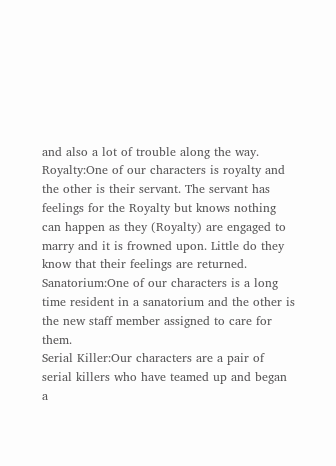and also a lot of trouble along the way.
Royalty:One of our characters is royalty and the other is their servant. The servant has feelings for the Royalty but knows nothing can happen as they (Royalty) are engaged to marry and it is frowned upon. Little do they know that their feelings are returned.
Sanatorium:One of our characters is a long time resident in a sanatorium and the other is the new staff member assigned to care for them.
Serial Killer:Our characters are a pair of serial killers who have teamed up and began a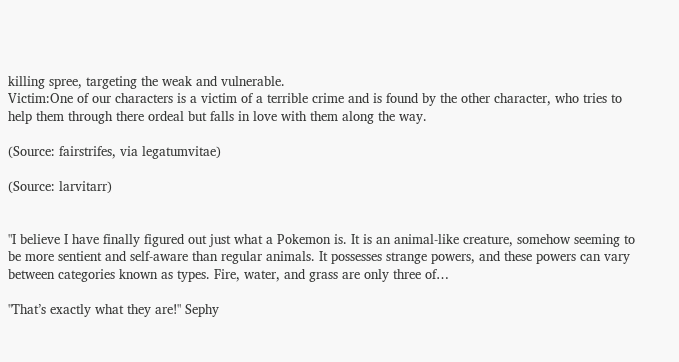killing spree, targeting the weak and vulnerable.
Victim:One of our characters is a victim of a terrible crime and is found by the other character, who tries to help them through there ordeal but falls in love with them along the way.

(Source: fairstrifes, via legatumvitae)

(Source: larvitarr)


"I believe I have finally figured out just what a Pokemon is. It is an animal-like creature, somehow seeming to be more sentient and self-aware than regular animals. It possesses strange powers, and these powers can vary between categories known as types. Fire, water, and grass are only three of…

"That’s exactly what they are!" Sephy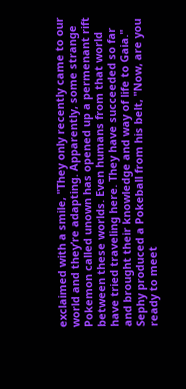exclaimed with a smile, "They only recently came to our world and they’re adapting. Apparently, some strange Pokemon called unown has opened up a permenant rift between these worlds. Even humans from that world have tried traveling here. They have succeeded so far and brought their knowledge and way of life to Gaia." Sephy produced a Pokeball from his belt, "Now, are you ready to meet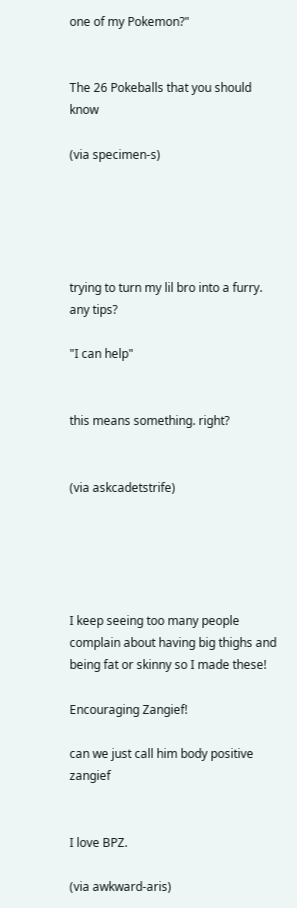one of my Pokemon?"


The 26 Pokeballs that you should know

(via specimen-s)





trying to turn my lil bro into a furry. any tips?

"I can help"


this means something. right?


(via askcadetstrife)





I keep seeing too many people complain about having big thighs and being fat or skinny so I made these!

Encouraging Zangief!

can we just call him body positive zangief


I love BPZ.

(via awkward-aris)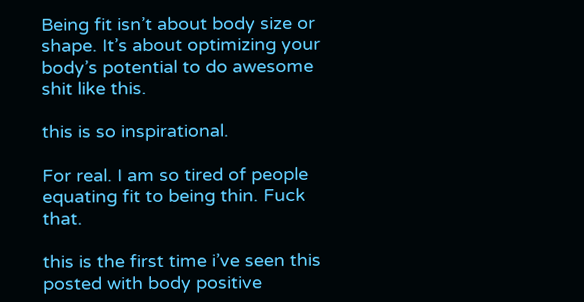Being fit isn’t about body size or shape. It’s about optimizing your body’s potential to do awesome shit like this.

this is so inspirational.

For real. I am so tired of people equating fit to being thin. Fuck that.

this is the first time i’ve seen this posted with body positive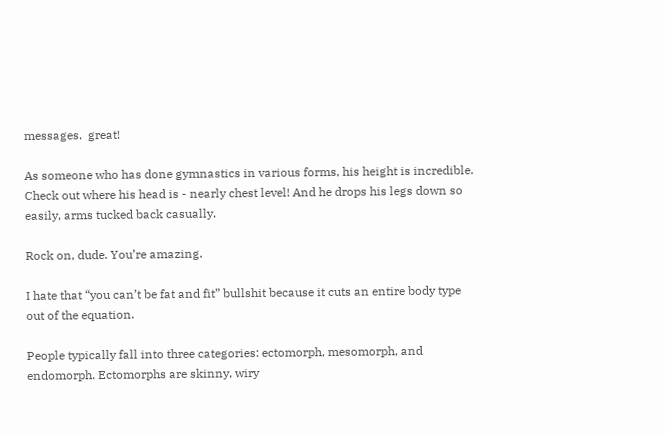messages.  great!

As someone who has done gymnastics in various forms, his height is incredible. Check out where his head is - nearly chest level! And he drops his legs down so easily, arms tucked back casually.

Rock on, dude. You’re amazing.

I hate that “you can’t be fat and fit” bullshit because it cuts an entire body type out of the equation.

People typically fall into three categories: ectomorph, mesomorph, and endomorph. Ectomorphs are skinny, wiry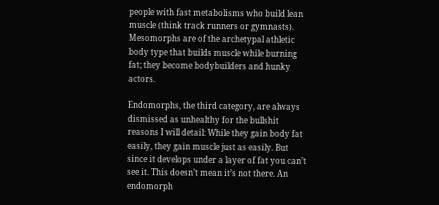people with fast metabolisms who build lean muscle (think track runners or gymnasts). Mesomorphs are of the archetypal athletic body type that builds muscle while burning fat; they become bodybuilders and hunky actors.

Endomorphs, the third category, are always dismissed as unhealthy for the bullshit reasons I will detail: While they gain body fat easily, they gain muscle just as easily. But since it develops under a layer of fat you can’t see it. This doesn’t mean it’s not there. An endomorph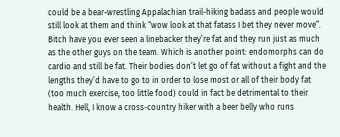could be a bear-wrestling Appalachian trail-hiking badass and people would still look at them and think “wow look at that fatass I bet they never move”. Bitch have you ever seen a linebacker they’re fat and they run just as much as the other guys on the team. Which is another point: endomorphs can do cardio and still be fat. Their bodies don’t let go of fat without a fight and the lengths they’d have to go to in order to lose most or all of their body fat (too much exercise, too little food) could in fact be detrimental to their health. Hell, I know a cross-country hiker with a beer belly who runs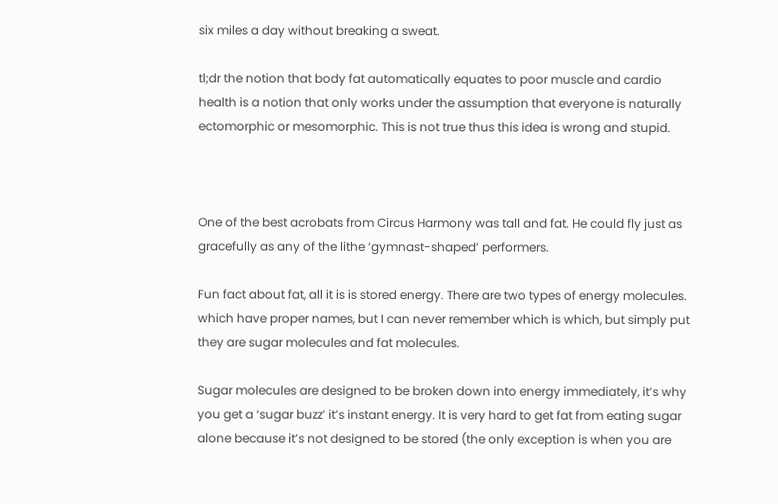six miles a day without breaking a sweat.

tl;dr the notion that body fat automatically equates to poor muscle and cardio health is a notion that only works under the assumption that everyone is naturally ectomorphic or mesomorphic. This is not true thus this idea is wrong and stupid.



One of the best acrobats from Circus Harmony was tall and fat. He could fly just as gracefully as any of the lithe ‘gymnast-shaped’ performers.

Fun fact about fat, all it is is stored energy. There are two types of energy molecules. which have proper names, but I can never remember which is which, but simply put they are sugar molecules and fat molecules.

Sugar molecules are designed to be broken down into energy immediately, it’s why you get a ‘sugar buzz’ it’s instant energy. It is very hard to get fat from eating sugar alone because it’s not designed to be stored (the only exception is when you are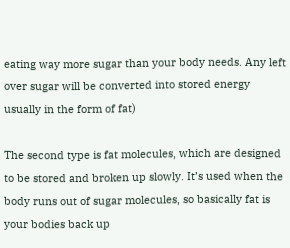eating way more sugar than your body needs. Any left over sugar will be converted into stored energy usually in the form of fat)

The second type is fat molecules, which are designed to be stored and broken up slowly. It’s used when the body runs out of sugar molecules, so basically fat is your bodies back up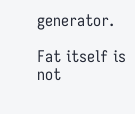generator.

Fat itself is not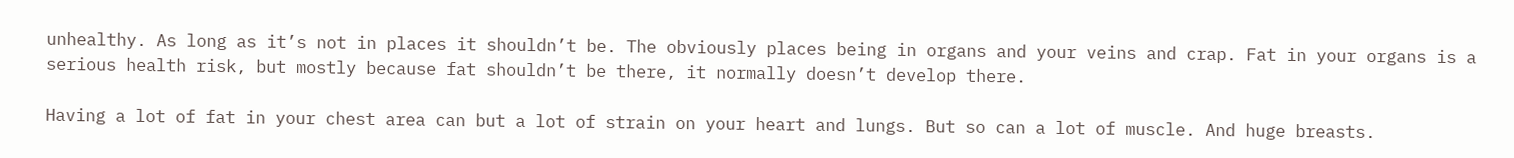unhealthy. As long as it’s not in places it shouldn’t be. The obviously places being in organs and your veins and crap. Fat in your organs is a serious health risk, but mostly because fat shouldn’t be there, it normally doesn’t develop there.

Having a lot of fat in your chest area can but a lot of strain on your heart and lungs. But so can a lot of muscle. And huge breasts.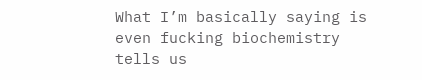What I’m basically saying is even fucking biochemistry tells us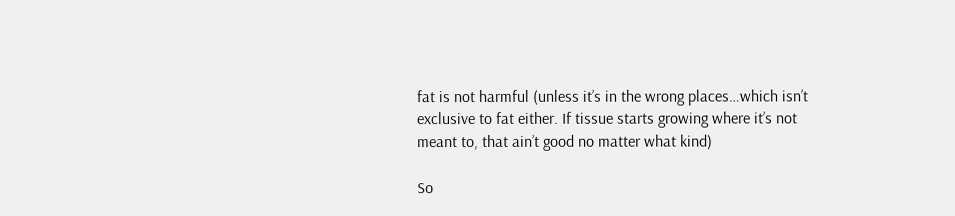fat is not harmful (unless it’s in the wrong places…which isn’t exclusive to fat either. If tissue starts growing where it’s not meant to, that ain’t good no matter what kind)

So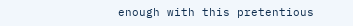enough with this pretentious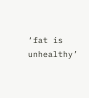‘fat is unhealthy’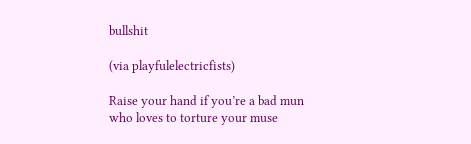bullshit

(via playfulelectricfists)

Raise your hand if you’re a bad mun who loves to torture your muse